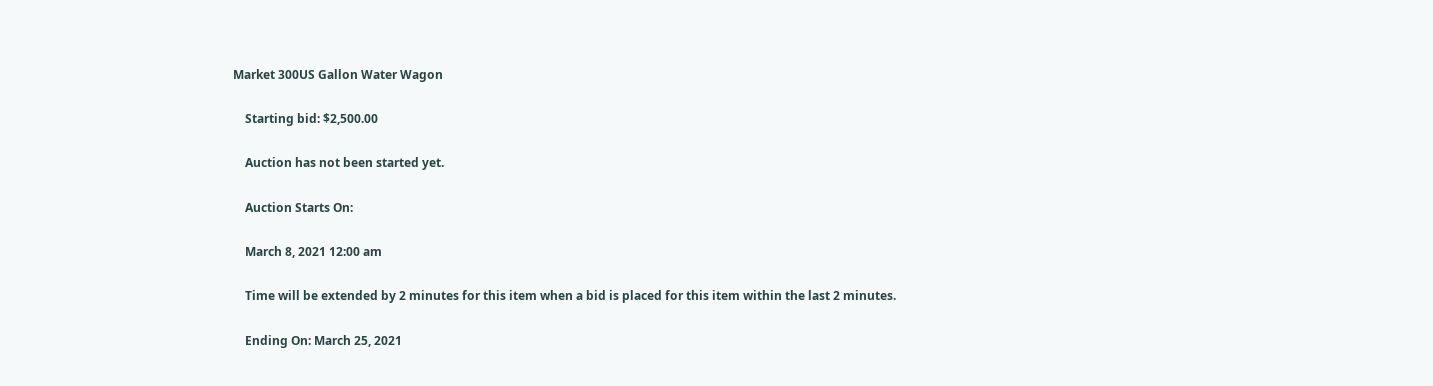Market 300US Gallon Water Wagon

    Starting bid: $2,500.00

    Auction has not been started yet.

    Auction Starts On:

    March 8, 2021 12:00 am

    Time will be extended by 2 minutes for this item when a bid is placed for this item within the last 2 minutes.

    Ending On: March 25, 2021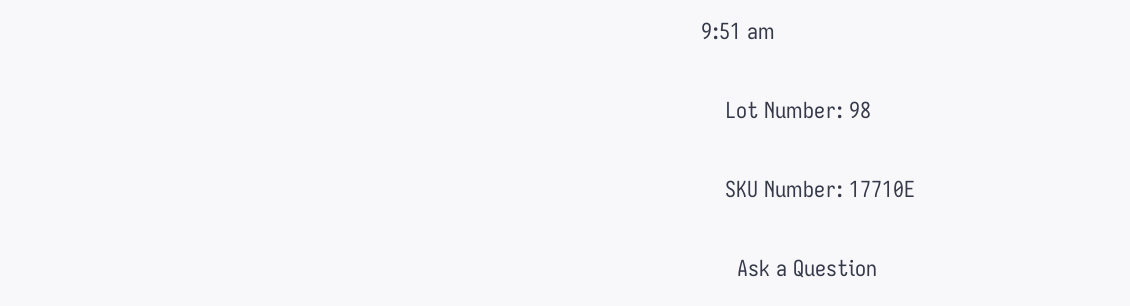9:51 am

    Lot Number: 98

    SKU Number: 17710E

      Ask a Question